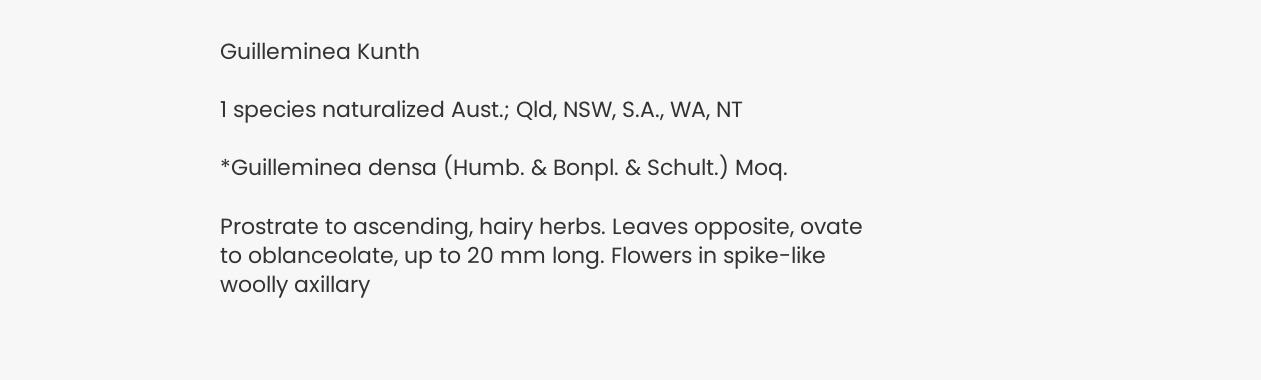Guilleminea Kunth

1 species naturalized Aust.; Qld, NSW, S.A., WA, NT

*Guilleminea densa (Humb. & Bonpl. & Schult.) Moq.

Prostrate to ascending, hairy herbs. Leaves opposite, ovate to oblanceolate, up to 20 mm long. Flowers in spike-like woolly axillary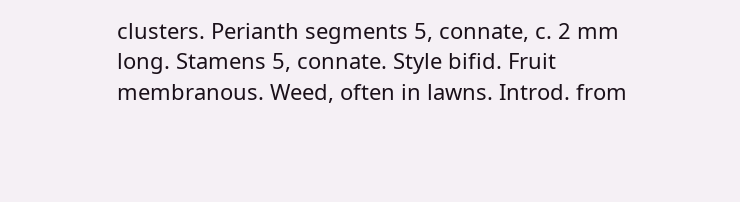clusters. Perianth segments 5, connate, c. 2 mm long. Stamens 5, connate. Style bifid. Fruit membranous. Weed, often in lawns. Introd. from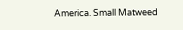America. Small Matweed